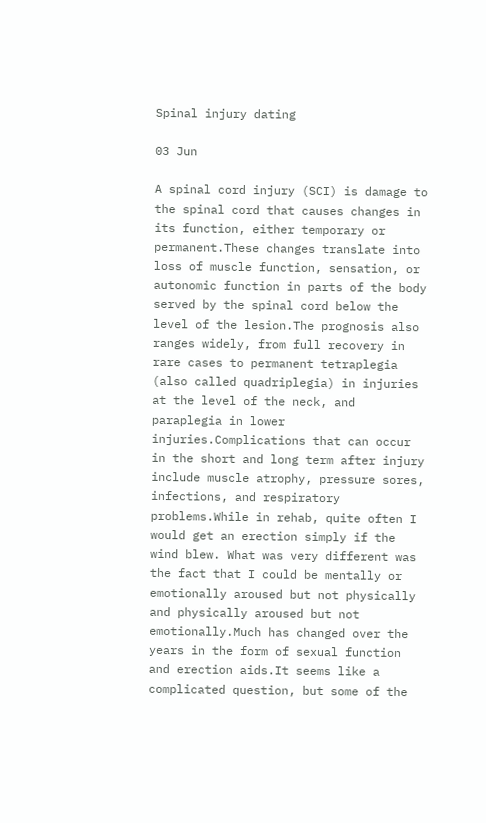Spinal injury dating

03 Jun

A spinal cord injury (SCI) is damage to the spinal cord that causes changes in its function, either temporary or permanent.These changes translate into loss of muscle function, sensation, or autonomic function in parts of the body served by the spinal cord below the level of the lesion.The prognosis also ranges widely, from full recovery in rare cases to permanent tetraplegia (also called quadriplegia) in injuries at the level of the neck, and paraplegia in lower injuries.Complications that can occur in the short and long term after injury include muscle atrophy, pressure sores, infections, and respiratory problems.While in rehab, quite often I would get an erection simply if the wind blew. What was very different was the fact that I could be mentally or emotionally aroused but not physically and physically aroused but not emotionally.Much has changed over the years in the form of sexual function and erection aids.It seems like a complicated question, but some of the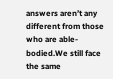answers aren’t any different from those who are able-bodied.We still face the same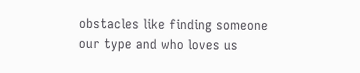obstacles like finding someone our type and who loves us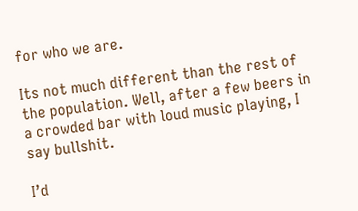for who we are.

Its not much different than the rest of the population. Well, after a few beers in a crowded bar with loud music playing, I say bullshit.

I’d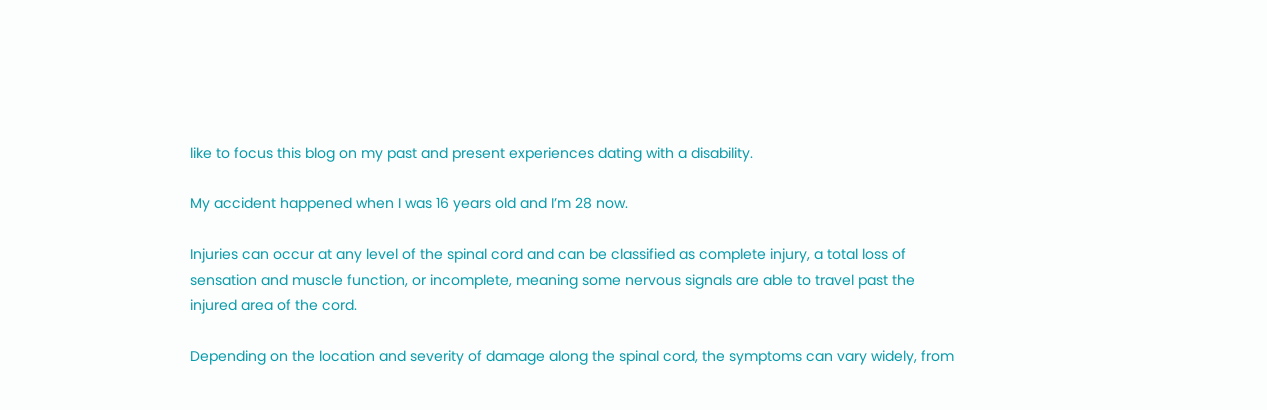like to focus this blog on my past and present experiences dating with a disability.

My accident happened when I was 16 years old and I’m 28 now.

Injuries can occur at any level of the spinal cord and can be classified as complete injury, a total loss of sensation and muscle function, or incomplete, meaning some nervous signals are able to travel past the injured area of the cord.

Depending on the location and severity of damage along the spinal cord, the symptoms can vary widely, from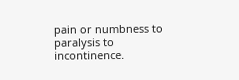pain or numbness to paralysis to incontinence.